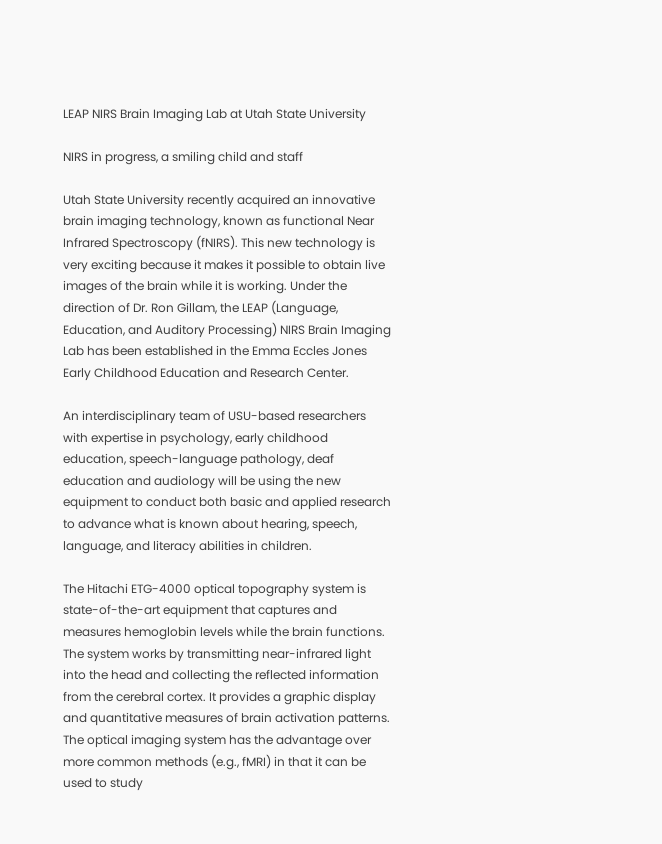LEAP NIRS Brain Imaging Lab at Utah State University

NIRS in progress, a smiling child and staff

Utah State University recently acquired an innovative brain imaging technology, known as functional Near Infrared Spectroscopy (fNIRS). This new technology is very exciting because it makes it possible to obtain live images of the brain while it is working. Under the direction of Dr. Ron Gillam, the LEAP (Language, Education, and Auditory Processing) NIRS Brain Imaging Lab has been established in the Emma Eccles Jones Early Childhood Education and Research Center.

An interdisciplinary team of USU-based researchers with expertise in psychology, early childhood education, speech-language pathology, deaf education and audiology will be using the new equipment to conduct both basic and applied research to advance what is known about hearing, speech, language, and literacy abilities in children.

The Hitachi ETG-4000 optical topography system is state-of-the-art equipment that captures and measures hemoglobin levels while the brain functions. The system works by transmitting near-infrared light into the head and collecting the reflected information from the cerebral cortex. It provides a graphic display and quantitative measures of brain activation patterns. The optical imaging system has the advantage over more common methods (e.g., fMRI) in that it can be used to study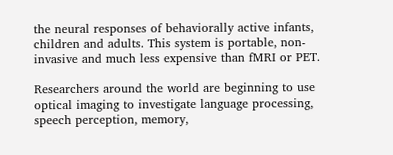the neural responses of behaviorally active infants, children and adults. This system is portable, non-invasive and much less expensive than fMRI or PET.

Researchers around the world are beginning to use optical imaging to investigate language processing, speech perception, memory,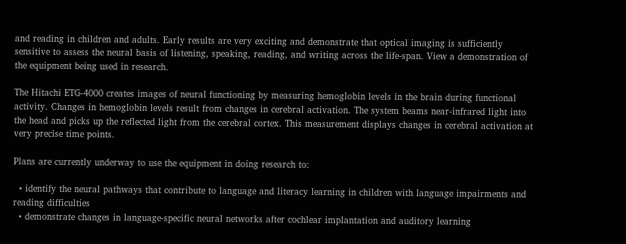and reading in children and adults. Early results are very exciting and demonstrate that optical imaging is sufficiently sensitive to assess the neural basis of listening, speaking, reading, and writing across the life-span. View a demonstration of the equipment being used in research.

The Hitachi ETG-4000 creates images of neural functioning by measuring hemoglobin levels in the brain during functional activity. Changes in hemoglobin levels result from changes in cerebral activation. The system beams near-infrared light into the head and picks up the reflected light from the cerebral cortex. This measurement displays changes in cerebral activation at very precise time points.

Plans are currently underway to use the equipment in doing research to:

  • identify the neural pathways that contribute to language and literacy learning in children with language impairments and reading difficulties
  • demonstrate changes in language-specific neural networks after cochlear implantation and auditory learning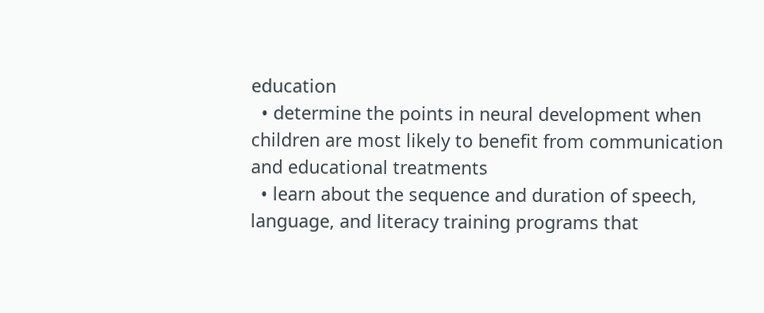education
  • determine the points in neural development when children are most likely to benefit from communication and educational treatments
  • learn about the sequence and duration of speech, language, and literacy training programs that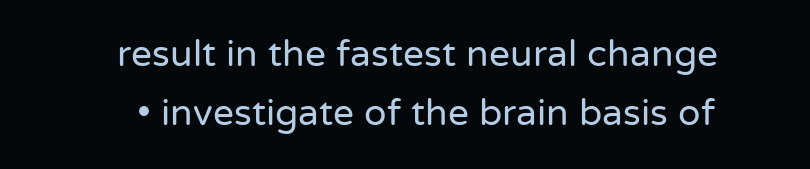result in the fastest neural change
  • investigate of the brain basis of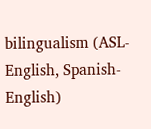bilingualism (ASL-English, Spanish-English)